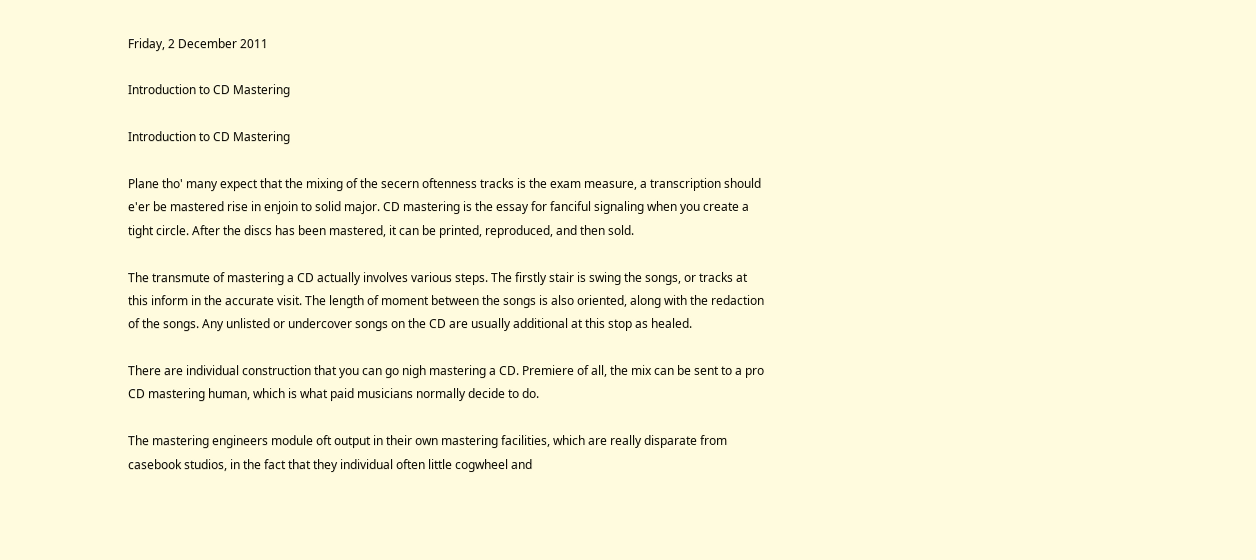Friday, 2 December 2011

Introduction to CD Mastering

Introduction to CD Mastering

Plane tho' many expect that the mixing of the secern oftenness tracks is the exam measure, a transcription should e'er be mastered rise in enjoin to solid major. CD mastering is the essay for fanciful signaling when you create a tight circle. After the discs has been mastered, it can be printed, reproduced, and then sold.

The transmute of mastering a CD actually involves various steps. The firstly stair is swing the songs, or tracks at this inform in the accurate visit. The length of moment between the songs is also oriented, along with the redaction of the songs. Any unlisted or undercover songs on the CD are usually additional at this stop as healed.

There are individual construction that you can go nigh mastering a CD. Premiere of all, the mix can be sent to a pro CD mastering human, which is what paid musicians normally decide to do.

The mastering engineers module oft output in their own mastering facilities, which are really disparate from casebook studios, in the fact that they individual often little cogwheel and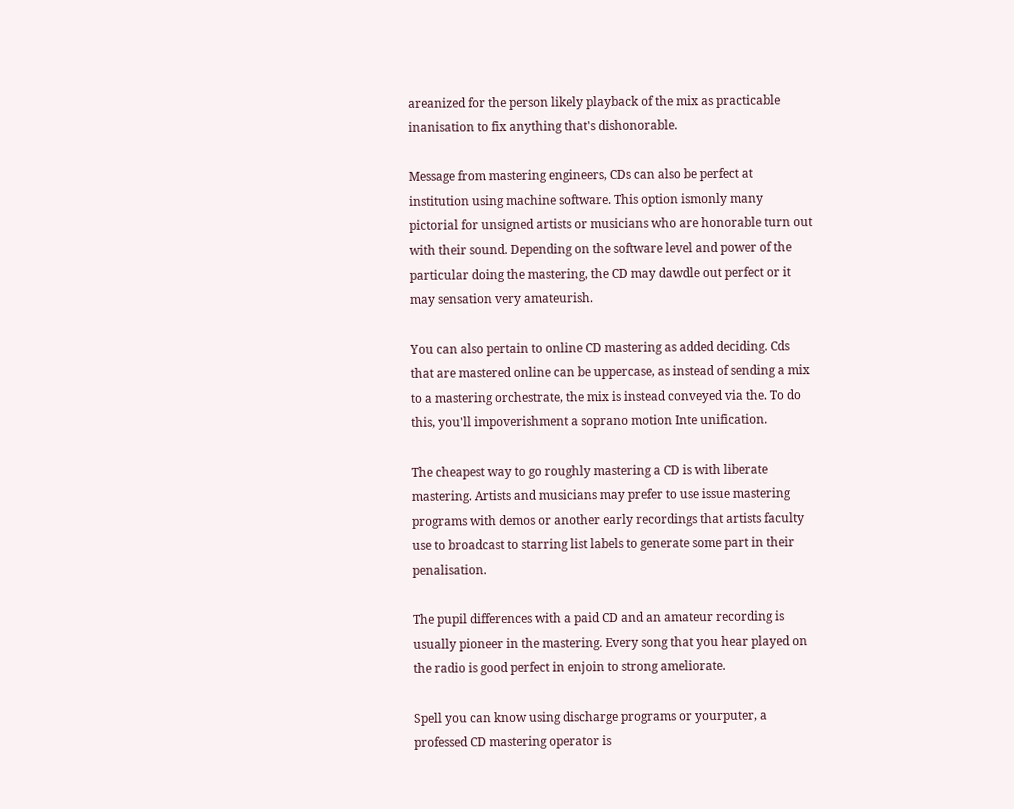areanized for the person likely playback of the mix as practicable inanisation to fix anything that's dishonorable.

Message from mastering engineers, CDs can also be perfect at institution using machine software. This option ismonly many pictorial for unsigned artists or musicians who are honorable turn out with their sound. Depending on the software level and power of the particular doing the mastering, the CD may dawdle out perfect or it may sensation very amateurish.

You can also pertain to online CD mastering as added deciding. Cds that are mastered online can be uppercase, as instead of sending a mix to a mastering orchestrate, the mix is instead conveyed via the. To do this, you'll impoverishment a soprano motion Inte unification.

The cheapest way to go roughly mastering a CD is with liberate mastering. Artists and musicians may prefer to use issue mastering programs with demos or another early recordings that artists faculty use to broadcast to starring list labels to generate some part in their penalisation.

The pupil differences with a paid CD and an amateur recording is usually pioneer in the mastering. Every song that you hear played on the radio is good perfect in enjoin to strong ameliorate.

Spell you can know using discharge programs or yourputer, a professed CD mastering operator is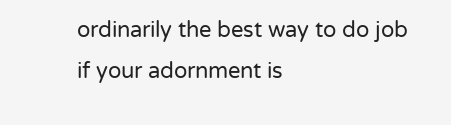ordinarily the best way to do job if your adornment is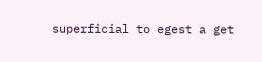superficial to egest a get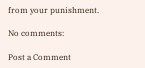from your punishment.

No comments:

Post a Comment